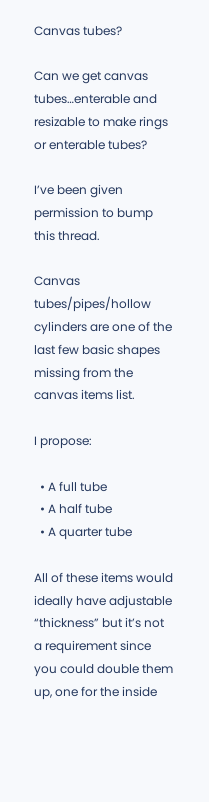Canvas tubes?

Can we get canvas tubes…enterable and resizable to make rings or enterable tubes?

I’ve been given permission to bump this thread.

Canvas tubes/pipes/hollow cylinders are one of the last few basic shapes missing from the canvas items list.

I propose:

  • A full tube
  • A half tube
  • A quarter tube

All of these items would ideally have adjustable “thickness” but it’s not a requirement since you could double them up, one for the inside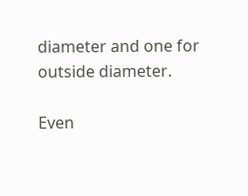diameter and one for outside diameter.

Even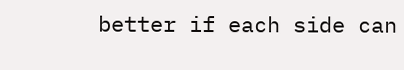better if each side can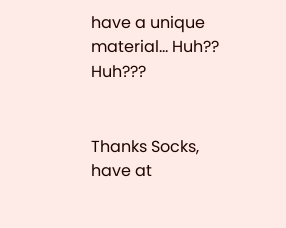have a unique material… Huh?? Huh???


Thanks Socks, have at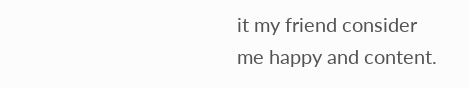it my friend consider me happy and content.